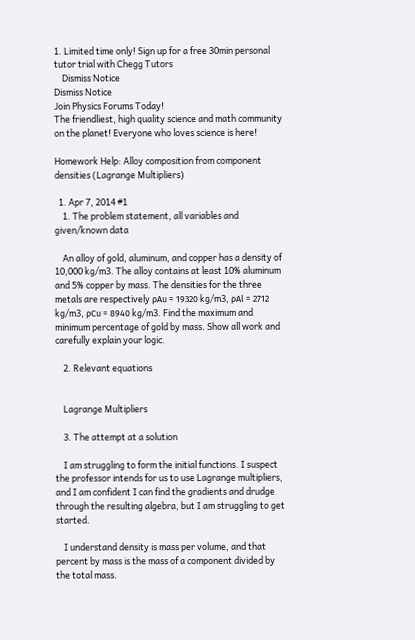1. Limited time only! Sign up for a free 30min personal tutor trial with Chegg Tutors
    Dismiss Notice
Dismiss Notice
Join Physics Forums Today!
The friendliest, high quality science and math community on the planet! Everyone who loves science is here!

Homework Help: Alloy composition from component densities (Lagrange Multipliers)

  1. Apr 7, 2014 #1
    1. The problem statement, all variables and given/known data

    An alloy of gold, aluminum, and copper has a density of 10,000 kg/m3. The alloy contains at least 10% aluminum and 5% copper by mass. The densities for the three metals are respectively ρAu = 19320 kg/m3, ρAl = 2712 kg/m3, ρCu = 8940 kg/m3. Find the maximum and minimum percentage of gold by mass. Show all work and carefully explain your logic.

    2. Relevant equations


    Lagrange Multipliers

    3. The attempt at a solution

    I am struggling to form the initial functions. I suspect the professor intends for us to use Lagrange multipliers, and I am confident I can find the gradients and drudge through the resulting algebra, but I am struggling to get started.

    I understand density is mass per volume, and that percent by mass is the mass of a component divided by the total mass.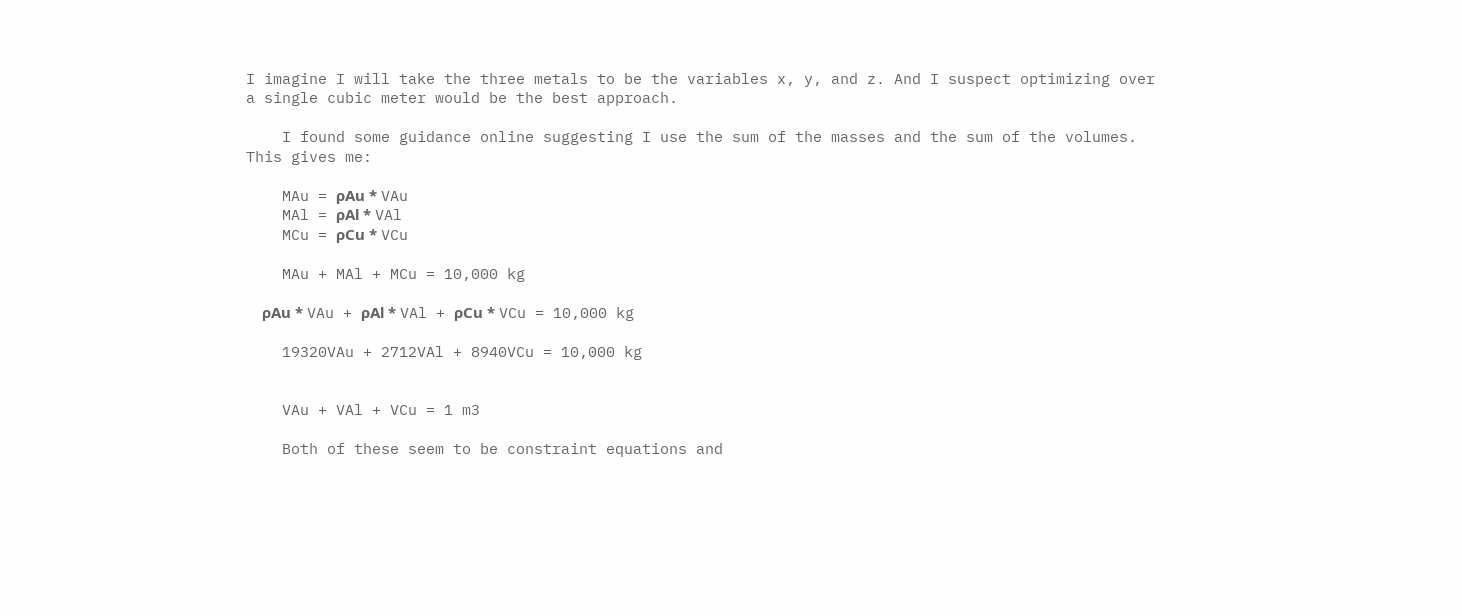I imagine I will take the three metals to be the variables x, y, and z. And I suspect optimizing over a single cubic meter would be the best approach.

    I found some guidance online suggesting I use the sum of the masses and the sum of the volumes. This gives me:

    MAu = ρAu * VAu
    MAl = ρAl * VAl
    MCu = ρCu * VCu

    MAu + MAl + MCu = 10,000 kg

    ρAu * VAu + ρAl * VAl + ρCu * VCu = 10,000 kg

    19320VAu + 2712VAl + 8940VCu = 10,000 kg


    VAu + VAl + VCu = 1 m3

    Both of these seem to be constraint equations and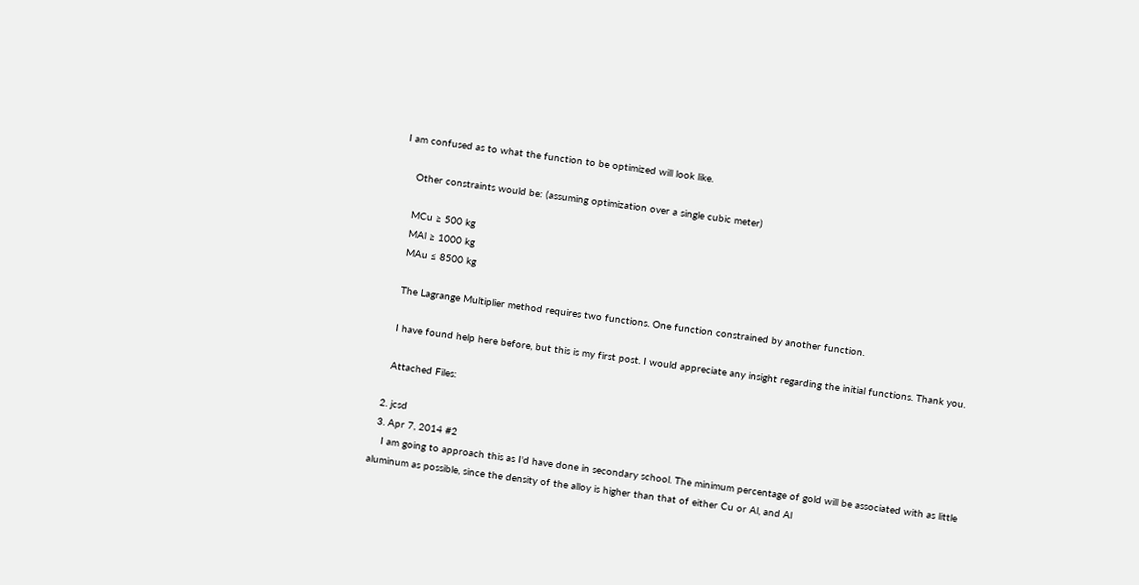I am confused as to what the function to be optimized will look like.

    Other constraints would be: (assuming optimization over a single cubic meter)

    MCu ≥ 500 kg
    MAl ≥ 1000 kg
    MAu ≤ 8500 kg

    The Lagrange Multiplier method requires two functions. One function constrained by another function.

    I have found help here before, but this is my first post. I would appreciate any insight regarding the initial functions. Thank you.

    Attached Files:

  2. jcsd
  3. Apr 7, 2014 #2
    I am going to approach this as I'd have done in secondary school. The minimum percentage of gold will be associated with as little aluminum as possible, since the density of the alloy is higher than that of either Cu or Al, and Al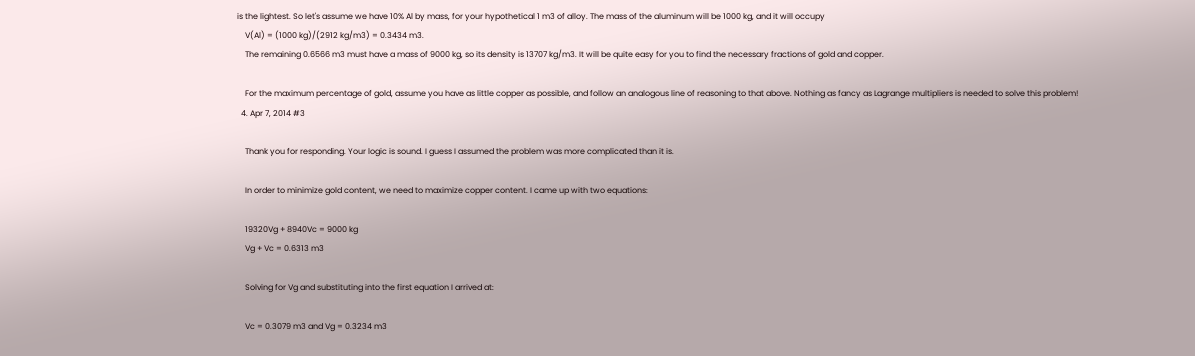is the lightest. So let's assume we have 10% Al by mass, for your hypothetical 1 m3 of alloy. The mass of the aluminum will be 1000 kg, and it will occupy
    V(Al) = (1000 kg)/(2912 kg/m3) = 0.3434 m3.
    The remaining 0.6566 m3 must have a mass of 9000 kg, so its density is 13707 kg/m3. It will be quite easy for you to find the necessary fractions of gold and copper.

    For the maximum percentage of gold, assume you have as little copper as possible, and follow an analogous line of reasoning to that above. Nothing as fancy as Lagrange multipliers is needed to solve this problem!
  4. Apr 7, 2014 #3

    Thank you for responding. Your logic is sound. I guess I assumed the problem was more complicated than it is.

    In order to minimize gold content, we need to maximize copper content. I came up with two equations:

    19320Vg + 8940Vc = 9000 kg
    Vg + Vc = 0.6313 m3

    Solving for Vg and substituting into the first equation I arrived at:

    Vc = 0.3079 m3 and Vg = 0.3234 m3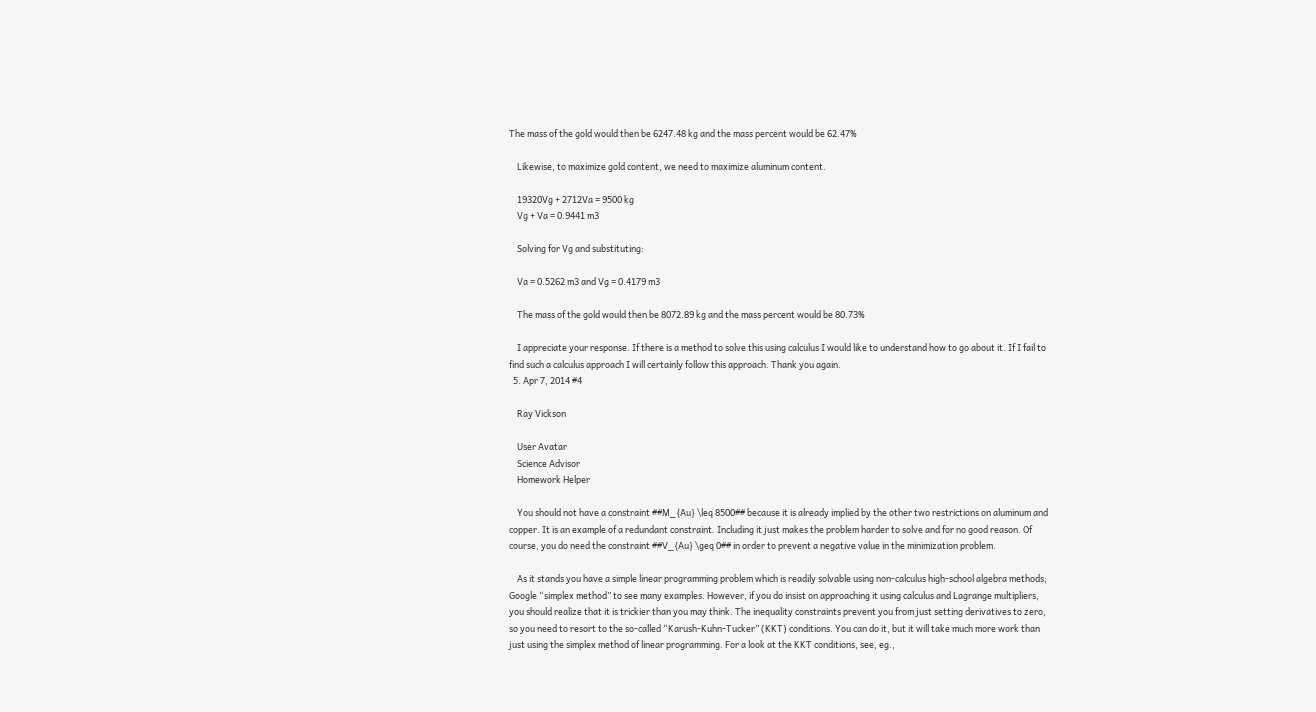The mass of the gold would then be 6247.48 kg and the mass percent would be 62.47%

    Likewise, to maximize gold content, we need to maximize aluminum content.

    19320Vg + 2712Va = 9500 kg
    Vg + Va = 0.9441 m3

    Solving for Vg and substituting:

    Va = 0.5262 m3 and Vg = 0.4179 m3

    The mass of the gold would then be 8072.89 kg and the mass percent would be 80.73%

    I appreciate your response. If there is a method to solve this using calculus I would like to understand how to go about it. If I fail to find such a calculus approach I will certainly follow this approach. Thank you again.
  5. Apr 7, 2014 #4

    Ray Vickson

    User Avatar
    Science Advisor
    Homework Helper

    You should not have a constraint ##M_{Au} \leq 8500## because it is already implied by the other two restrictions on aluminum and copper. It is an example of a redundant constraint. Including it just makes the problem harder to solve and for no good reason. Of course, you do need the constraint ##V_{Au} \geq 0## in order to prevent a negative value in the minimization problem.

    As it stands you have a simple linear programming problem which is readily solvable using non-calculus high-school algebra methods; Google “simplex method” to see many examples. However, if you do insist on approaching it using calculus and Lagrange multipliers, you should realize that it is trickier than you may think. The inequality constraints prevent you from just setting derivatives to zero, so you need to resort to the so-called “Karush-Kuhn-Tucker” (KKT) conditions. You can do it, but it will take much more work than just using the simplex method of linear programming. For a look at the KKT conditions, see, eg.,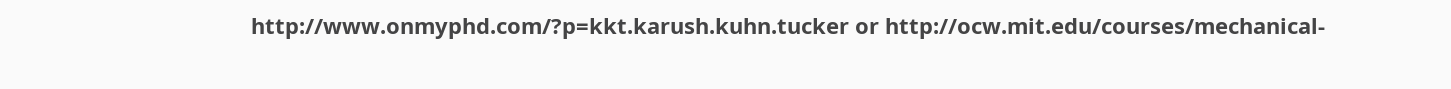http://www.onmyphd.com/?p=kkt.karush.kuhn.tucker or http://ocw.mit.edu/courses/mechanical-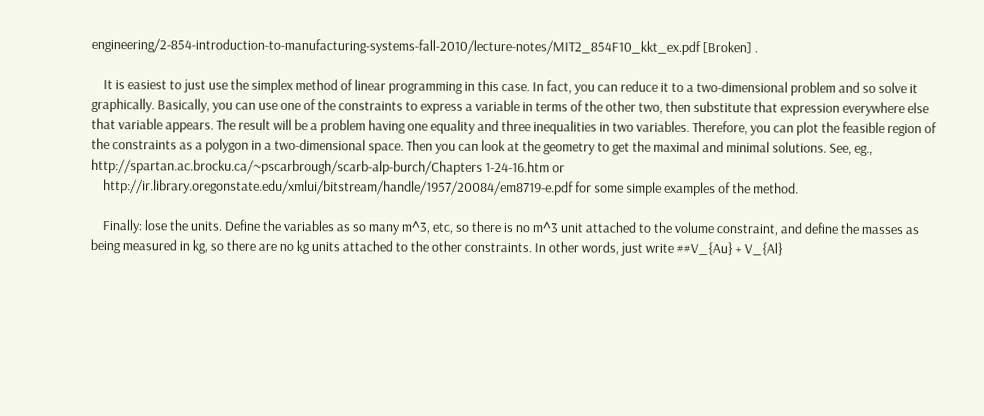engineering/2-854-introduction-to-manufacturing-systems-fall-2010/lecture-notes/MIT2_854F10_kkt_ex.pdf [Broken] .

    It is easiest to just use the simplex method of linear programming in this case. In fact, you can reduce it to a two-dimensional problem and so solve it graphically. Basically, you can use one of the constraints to express a variable in terms of the other two, then substitute that expression everywhere else that variable appears. The result will be a problem having one equality and three inequalities in two variables. Therefore, you can plot the feasible region of the constraints as a polygon in a two-dimensional space. Then you can look at the geometry to get the maximal and minimal solutions. See, eg., http://spartan.ac.brocku.ca/~pscarbrough/scarb-alp-burch/Chapters 1-24-16.htm or
    http://ir.library.oregonstate.edu/xmlui/bitstream/handle/1957/20084/em8719-e.pdf for some simple examples of the method.

    Finally: lose the units. Define the variables as so many m^3, etc, so there is no m^3 unit attached to the volume constraint, and define the masses as being measured in kg, so there are no kg units attached to the other constraints. In other words, just write ##V_{Au} + V_{Al}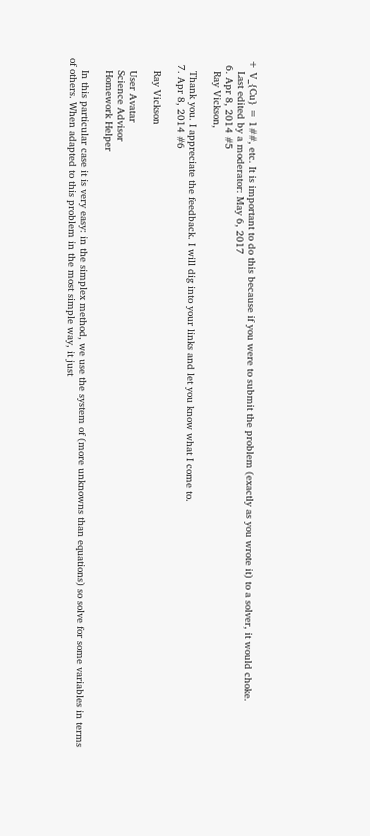+ V_{Cu} = 1##, etc. It is important to do this because if you were to submit the problem (exactly as you wrote it) to a solver, it would choke.
    Last edited by a moderator: May 6, 2017
  6. Apr 8, 2014 #5
    Ray Vickson,

    Thank you. I appreciate the feedback. I will dig into your links and let you know what I come to.
  7. Apr 8, 2014 #6

    Ray Vickson

    User Avatar
    Science Advisor
    Homework Helper

    In this particular case it is very easy: in the simplex method, we use the system of (more unknowns than equations) so solve for some variables in terms of others. When adapted to this problem in the most simple way, it just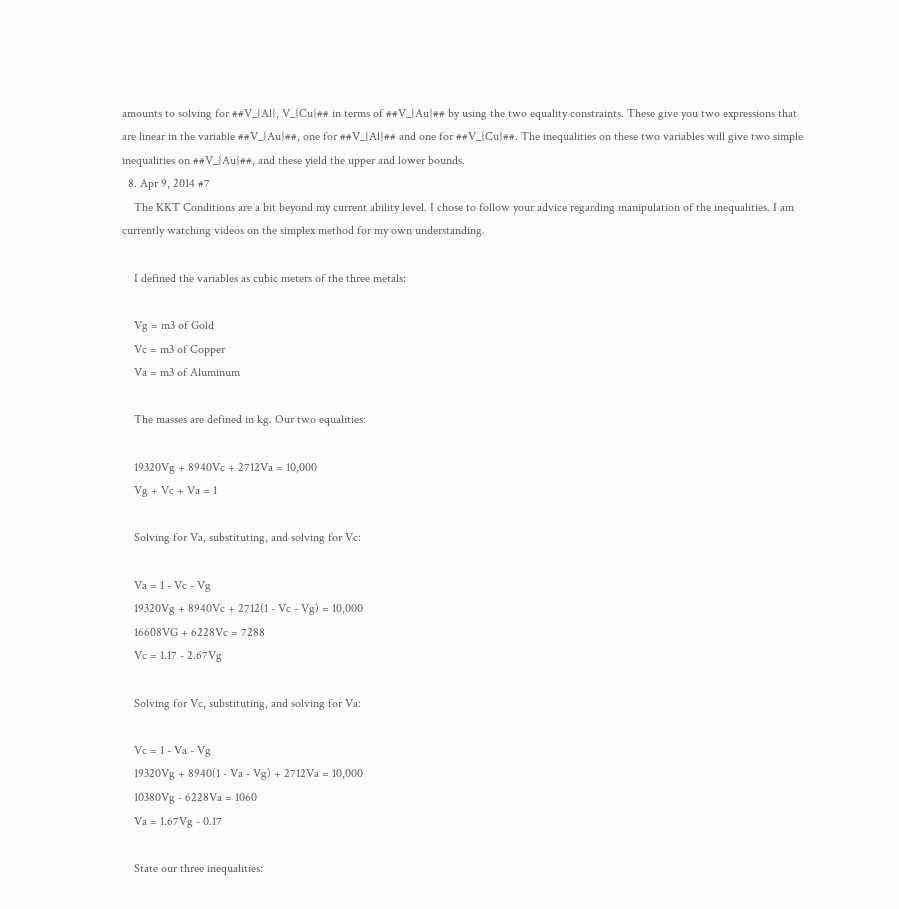amounts to solving for ##V_{Al}, V_{Cu}## in terms of ##V_{Au}## by using the two equality constraints. These give you two expressions that are linear in the variable ##V_{Au}##, one for ##V_{Al}## and one for ##V_{Cu}##. The inequalities on these two variables will give two simple inequalities on ##V_{Au}##, and these yield the upper and lower bounds.
  8. Apr 9, 2014 #7
    The KKT Conditions are a bit beyond my current ability level. I chose to follow your advice regarding manipulation of the inequalities. I am currently watching videos on the simplex method for my own understanding.

    I defined the variables as cubic meters of the three metals:

    Vg = m3 of Gold
    Vc = m3 of Copper
    Va = m3 of Aluminum

    The masses are defined in kg. Our two equalities:

    19320Vg + 8940Vc + 2712Va = 10,000
    Vg + Vc + Va = 1

    Solving for Va, substituting, and solving for Vc:

    Va = 1 - Vc - Vg
    19320Vg + 8940Vc + 2712(1 - Vc - Vg) = 10,000
    16608VG + 6228Vc = 7288
    Vc = 1.17 - 2.67Vg

    Solving for Vc, substituting, and solving for Va:

    Vc = 1 - Va - Vg
    19320Vg + 8940(1 - Va - Vg) + 2712Va = 10,000
    10380Vg - 6228Va = 1060
    Va = 1.67Vg - 0.17

    State our three inequalities: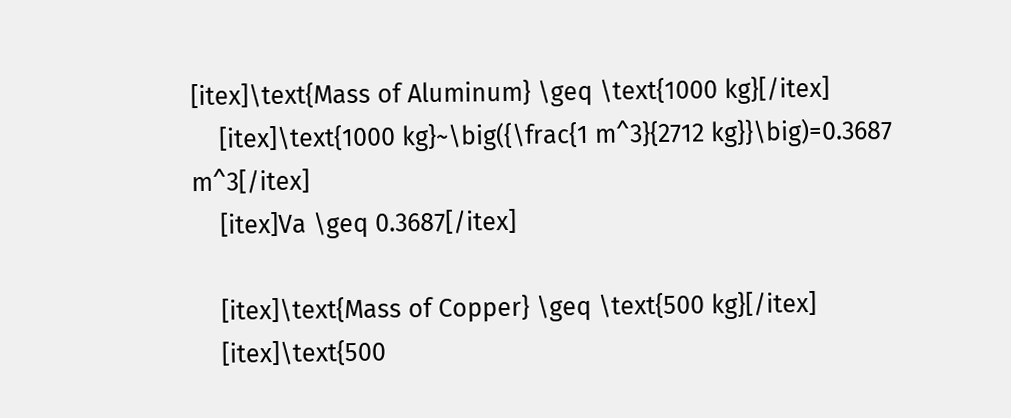[itex]\text{Mass of Aluminum} \geq \text{1000 kg}[/itex]
    [itex]\text{1000 kg}~\big({\frac{1 m^3}{2712 kg}}\big)=0.3687 m^3[/itex]
    [itex]Va \geq 0.3687[/itex]

    [itex]\text{Mass of Copper} \geq \text{500 kg}[/itex]
    [itex]\text{500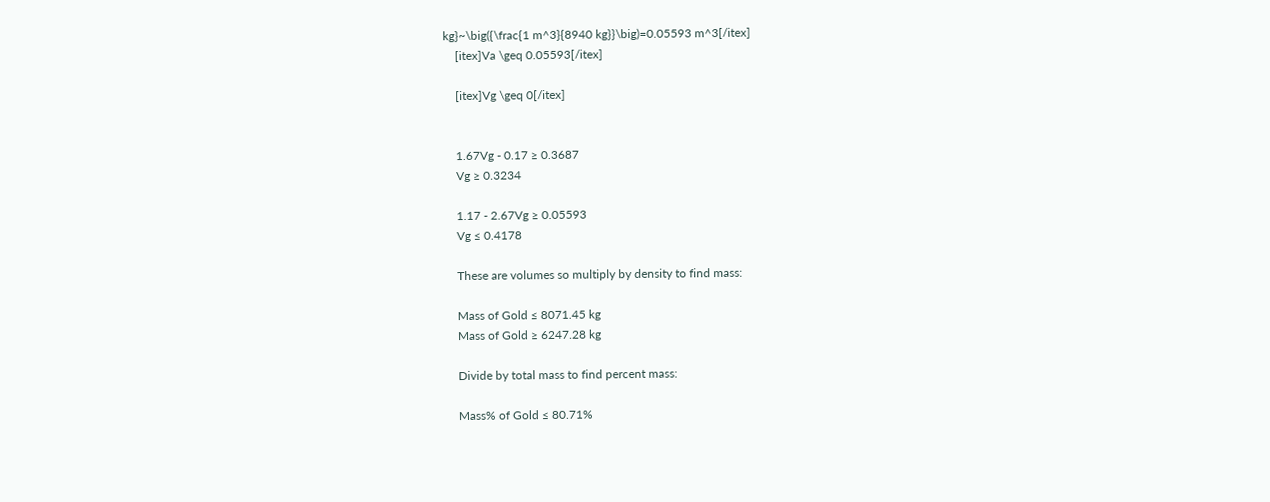kg}~\big({\frac{1 m^3}{8940 kg}}\big)=0.05593 m^3[/itex]
    [itex]Va \geq 0.05593[/itex]

    [itex]Vg \geq 0[/itex]


    1.67Vg - 0.17 ≥ 0.3687
    Vg ≥ 0.3234

    1.17 - 2.67Vg ≥ 0.05593
    Vg ≤ 0.4178

    These are volumes so multiply by density to find mass:

    Mass of Gold ≤ 8071.45 kg
    Mass of Gold ≥ 6247.28 kg

    Divide by total mass to find percent mass:

    Mass% of Gold ≤ 80.71%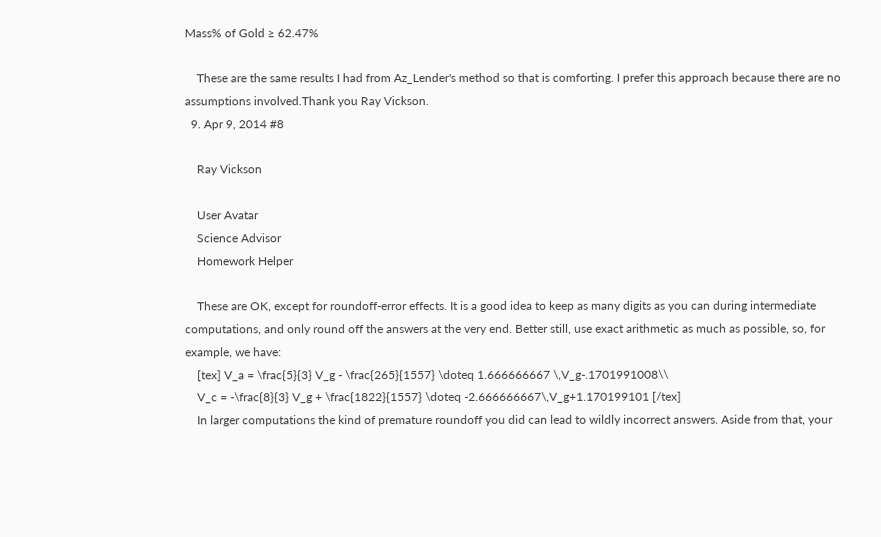Mass% of Gold ≥ 62.47%

    These are the same results I had from Az_Lender's method so that is comforting. I prefer this approach because there are no assumptions involved.Thank you Ray Vickson.
  9. Apr 9, 2014 #8

    Ray Vickson

    User Avatar
    Science Advisor
    Homework Helper

    These are OK, except for roundoff-error effects. It is a good idea to keep as many digits as you can during intermediate computations, and only round off the answers at the very end. Better still, use exact arithmetic as much as possible, so, for example, we have:
    [tex] V_a = \frac{5}{3} V_g - \frac{265}{1557} \doteq 1.666666667 \,V_g-.1701991008\\
    V_c = -\frac{8}{3} V_g + \frac{1822}{1557} \doteq -2.666666667\,V_g+1.170199101 [/tex]
    In larger computations the kind of premature roundoff you did can lead to wildly incorrect answers. Aside from that, your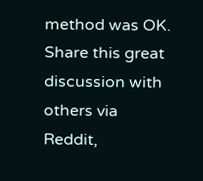method was OK.
Share this great discussion with others via Reddit,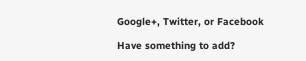Google+, Twitter, or Facebook

Have something to add?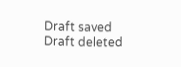Draft saved Draft deleted